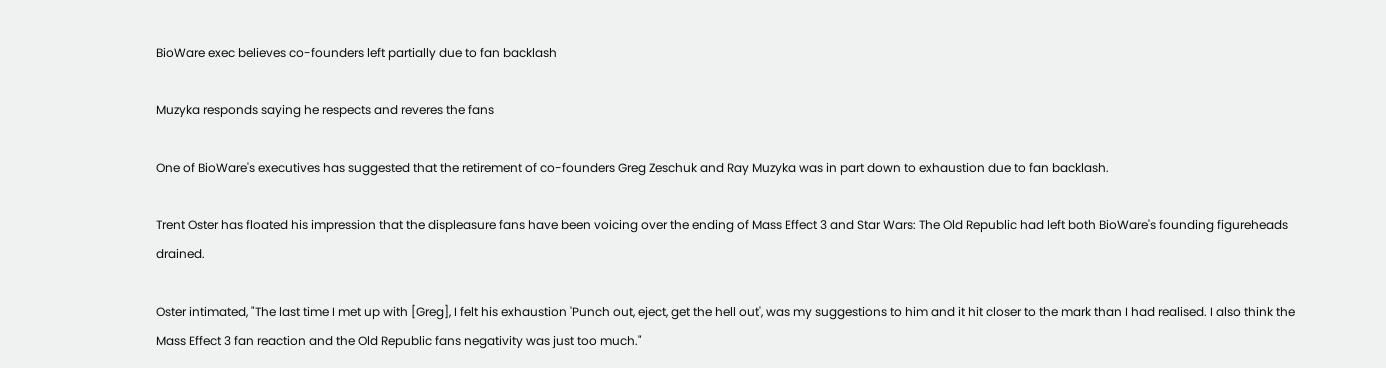BioWare exec believes co-founders left partially due to fan backlash

Muzyka responds saying he respects and reveres the fans

One of BioWare's executives has suggested that the retirement of co-founders Greg Zeschuk and Ray Muzyka was in part down to exhaustion due to fan backlash.

Trent Oster has floated his impression that the displeasure fans have been voicing over the ending of Mass Effect 3 and Star Wars: The Old Republic had left both BioWare's founding figureheads drained.

Oster intimated, "The last time I met up with [Greg], I felt his exhaustion 'Punch out, eject, get the hell out', was my suggestions to him and it hit closer to the mark than I had realised. I also think the Mass Effect 3 fan reaction and the Old Republic fans negativity was just too much."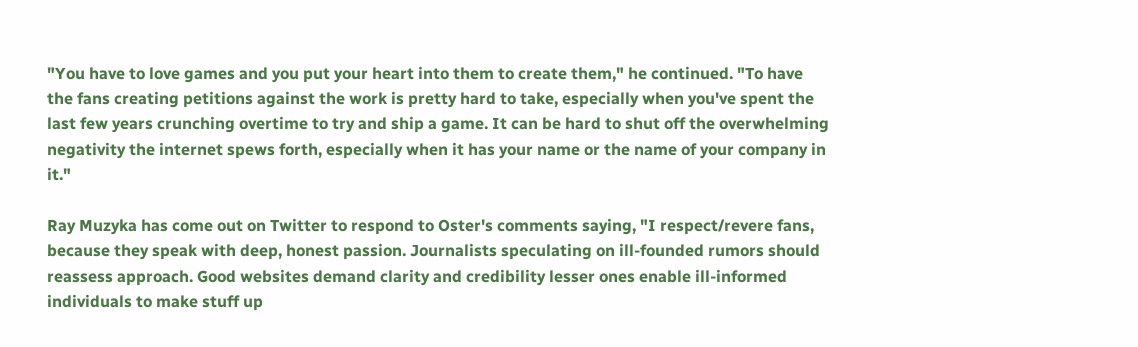"You have to love games and you put your heart into them to create them," he continued. "To have the fans creating petitions against the work is pretty hard to take, especially when you've spent the last few years crunching overtime to try and ship a game. It can be hard to shut off the overwhelming negativity the internet spews forth, especially when it has your name or the name of your company in it."

Ray Muzyka has come out on Twitter to respond to Oster's comments saying, "I respect/revere fans, because they speak with deep, honest passion. Journalists speculating on ill-founded rumors should reassess approach. Good websites demand clarity and credibility lesser ones enable ill-informed individuals to make stuff up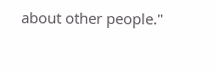about other people."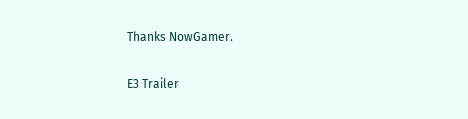Thanks NowGamer.

E3 Trailer